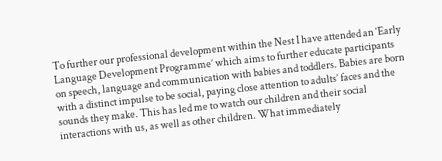To further our professional development within the Nest I have attended an ‘Early Language Development Programme’ which aims to further educate participants on speech, language and communication with babies and toddlers. Babies are born with a distinct impulse to be social, paying close attention to adults’ faces and the sounds they make. This has led me to watch our children and their social interactions with us, as well as other children. What immediately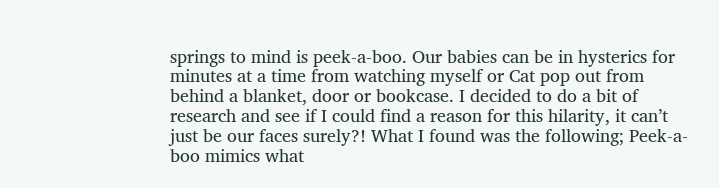springs to mind is peek-a-boo. Our babies can be in hysterics for minutes at a time from watching myself or Cat pop out from behind a blanket, door or bookcase. I decided to do a bit of research and see if I could find a reason for this hilarity, it can’t just be our faces surely?! What I found was the following; Peek-a-boo mimics what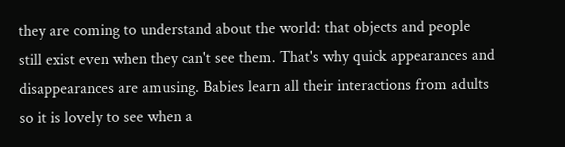they are coming to understand about the world: that objects and people still exist even when they can't see them. That's why quick appearances and disappearances are amusing. Babies learn all their interactions from adults so it is lovely to see when a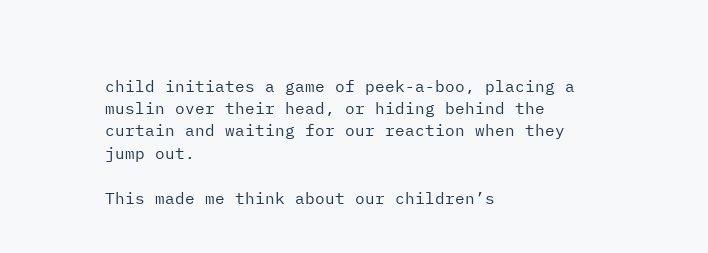child initiates a game of peek-a-boo, placing a muslin over their head, or hiding behind the curtain and waiting for our reaction when they jump out.

This made me think about our children’s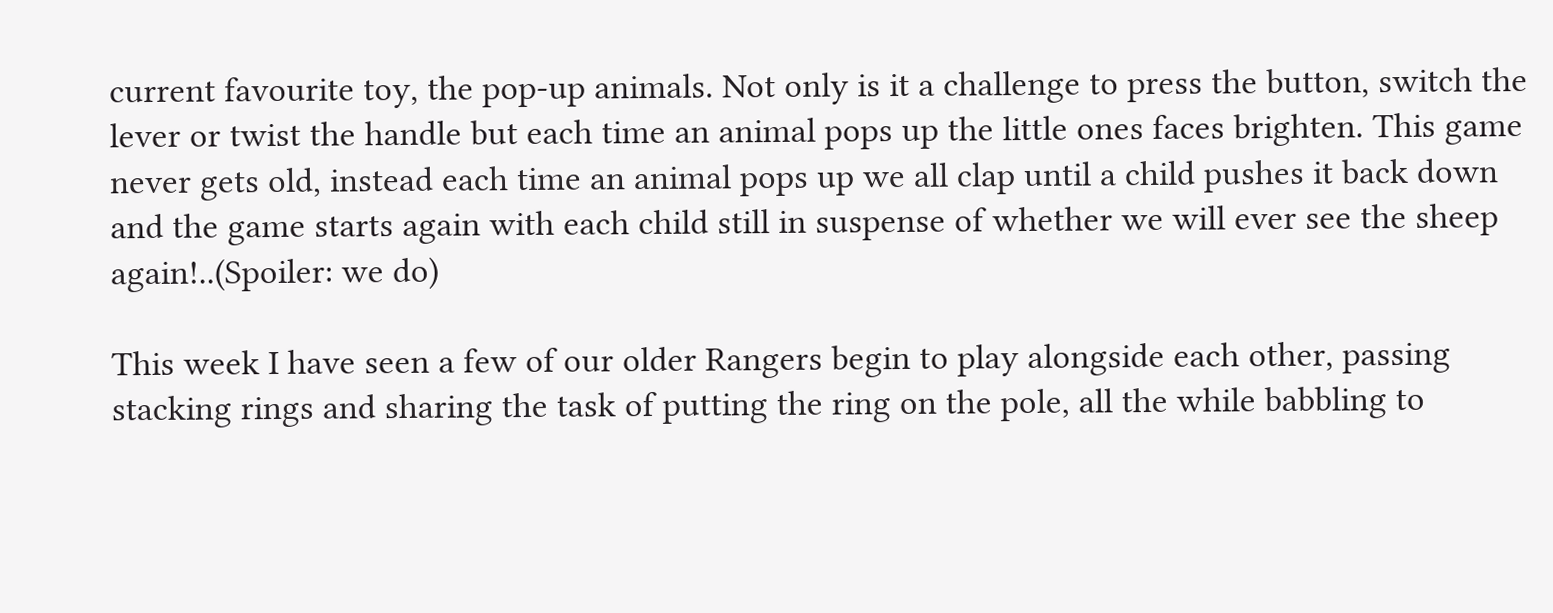current favourite toy, the pop-up animals. Not only is it a challenge to press the button, switch the lever or twist the handle but each time an animal pops up the little ones faces brighten. This game never gets old, instead each time an animal pops up we all clap until a child pushes it back down and the game starts again with each child still in suspense of whether we will ever see the sheep again!..(Spoiler: we do)

This week I have seen a few of our older Rangers begin to play alongside each other, passing stacking rings and sharing the task of putting the ring on the pole, all the while babbling to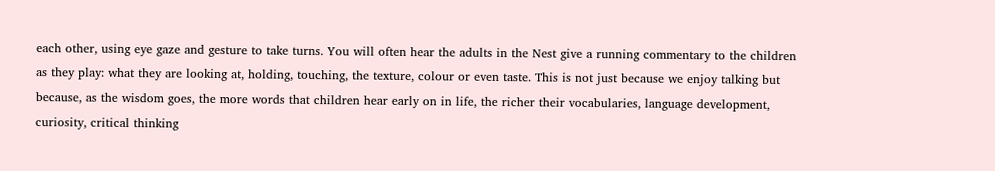each other, using eye gaze and gesture to take turns. You will often hear the adults in the Nest give a running commentary to the children as they play: what they are looking at, holding, touching, the texture, colour or even taste. This is not just because we enjoy talking but because, as the wisdom goes, the more words that children hear early on in life, the richer their vocabularies, language development, curiosity, critical thinking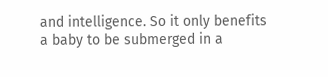and intelligence. So it only benefits a baby to be submerged in a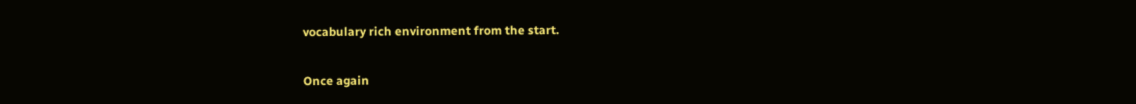vocabulary rich environment from the start.

Once again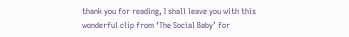thank you for reading, I shall leave you with this wonderful clip from ‘The Social Baby’ for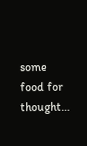some food for thought…